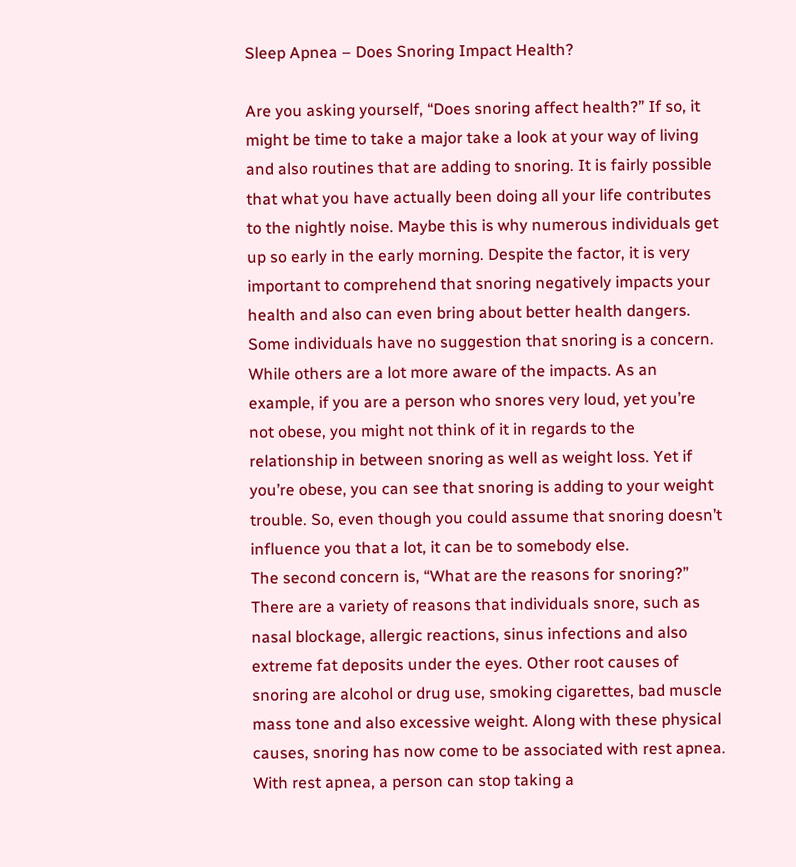Sleep Apnea – Does Snoring Impact Health?

Are you asking yourself, “Does snoring affect health?” If so, it might be time to take a major take a look at your way of living and also routines that are adding to snoring. It is fairly possible that what you have actually been doing all your life contributes to the nightly noise. Maybe this is why numerous individuals get up so early in the early morning. Despite the factor, it is very important to comprehend that snoring negatively impacts your health and also can even bring about better health dangers.
Some individuals have no suggestion that snoring is a concern. While others are a lot more aware of the impacts. As an example, if you are a person who snores very loud, yet you’re not obese, you might not think of it in regards to the relationship in between snoring as well as weight loss. Yet if you’re obese, you can see that snoring is adding to your weight trouble. So, even though you could assume that snoring doesn’t influence you that a lot, it can be to somebody else.
The second concern is, “What are the reasons for snoring?” There are a variety of reasons that individuals snore, such as nasal blockage, allergic reactions, sinus infections and also extreme fat deposits under the eyes. Other root causes of snoring are alcohol or drug use, smoking cigarettes, bad muscle mass tone and also excessive weight. Along with these physical causes, snoring has now come to be associated with rest apnea. With rest apnea, a person can stop taking a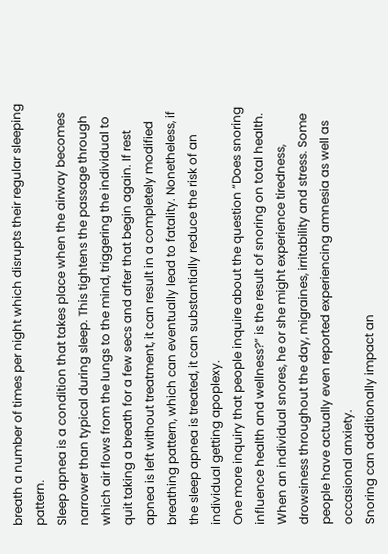breath a number of times per night which disrupts their regular sleeping pattern.
Sleep apnea is a condition that takes place when the airway becomes narrower than typical during sleep. This tightens the passage through which air flows from the lungs to the mind, triggering the individual to quit taking a breath for a few secs and after that begin again. If rest apnea is left without treatment, it can result in a completely modified breathing pattern, which can eventually lead to fatality. Nonetheless, if the sleep apnea is treated, it can substantially reduce the risk of an individual getting apoplexy.
One more inquiry that people inquire about the question “Does snoring influence health and wellness?” is the result of snoring on total health. When an individual snores, he or she might experience tiredness, drowsiness throughout the day, migraines, irritability and stress. Some people have actually even reported experiencing amnesia as well as occasional anxiety.
Snoring can additionally impact an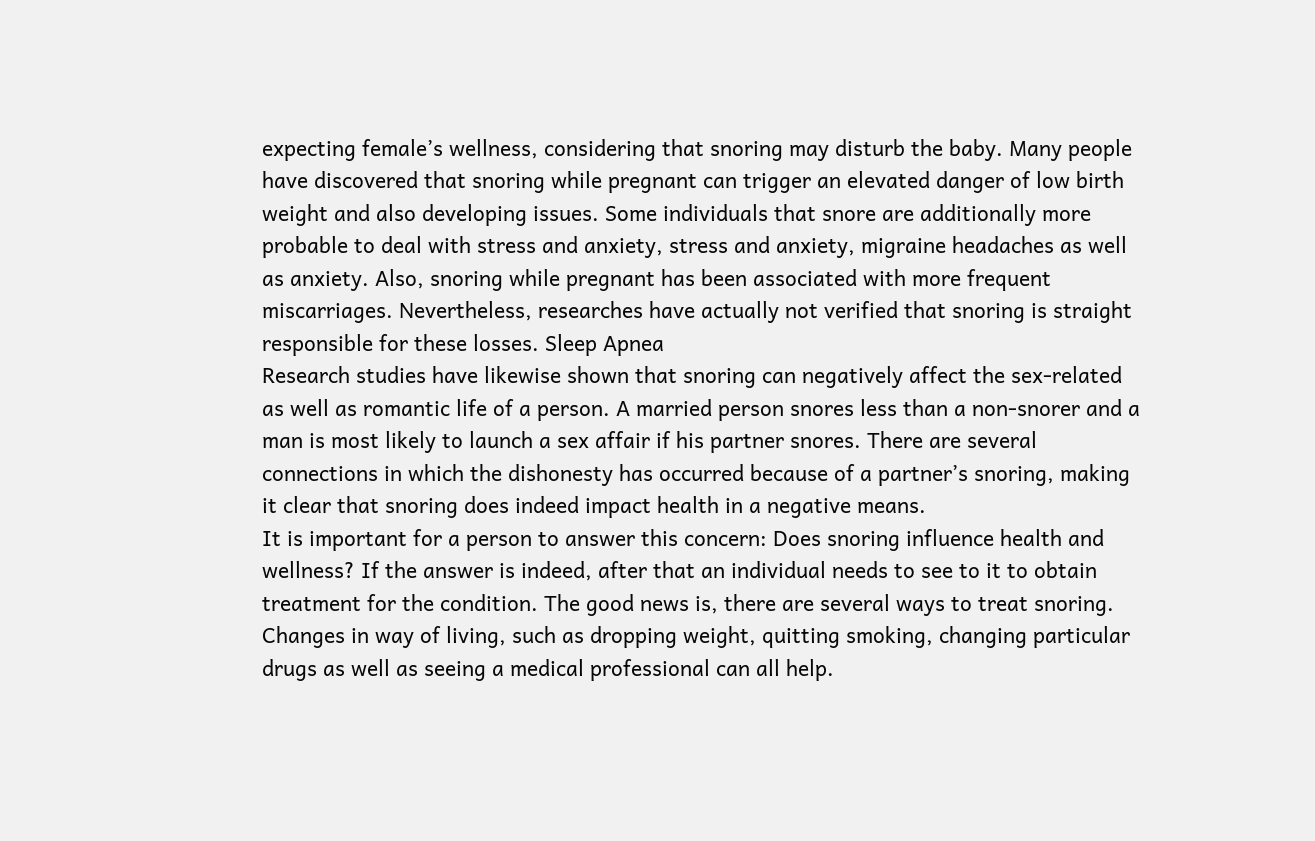expecting female’s wellness, considering that snoring may disturb the baby. Many people have discovered that snoring while pregnant can trigger an elevated danger of low birth weight and also developing issues. Some individuals that snore are additionally more probable to deal with stress and anxiety, stress and anxiety, migraine headaches as well as anxiety. Also, snoring while pregnant has been associated with more frequent miscarriages. Nevertheless, researches have actually not verified that snoring is straight responsible for these losses. Sleep Apnea
Research studies have likewise shown that snoring can negatively affect the sex-related as well as romantic life of a person. A married person snores less than a non-snorer and a man is most likely to launch a sex affair if his partner snores. There are several connections in which the dishonesty has occurred because of a partner’s snoring, making it clear that snoring does indeed impact health in a negative means.
It is important for a person to answer this concern: Does snoring influence health and wellness? If the answer is indeed, after that an individual needs to see to it to obtain treatment for the condition. The good news is, there are several ways to treat snoring. Changes in way of living, such as dropping weight, quitting smoking, changing particular drugs as well as seeing a medical professional can all help.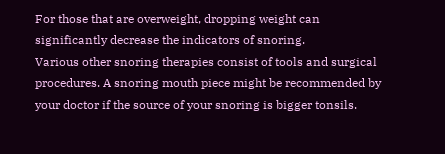For those that are overweight, dropping weight can significantly decrease the indicators of snoring.
Various other snoring therapies consist of tools and surgical procedures. A snoring mouth piece might be recommended by your doctor if the source of your snoring is bigger tonsils.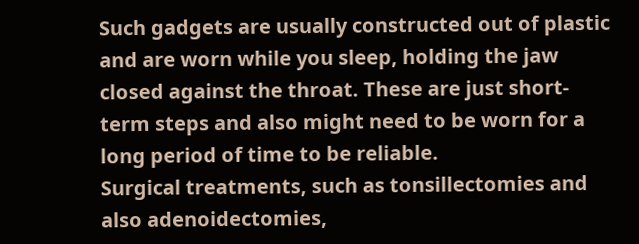Such gadgets are usually constructed out of plastic and are worn while you sleep, holding the jaw closed against the throat. These are just short-term steps and also might need to be worn for a long period of time to be reliable.
Surgical treatments, such as tonsillectomies and also adenoidectomies,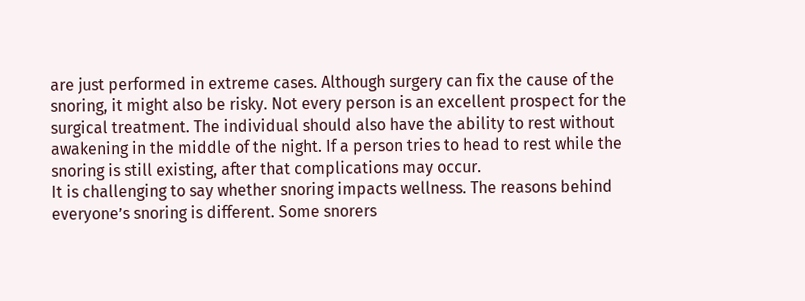are just performed in extreme cases. Although surgery can fix the cause of the snoring, it might also be risky. Not every person is an excellent prospect for the surgical treatment. The individual should also have the ability to rest without awakening in the middle of the night. If a person tries to head to rest while the snoring is still existing, after that complications may occur.
It is challenging to say whether snoring impacts wellness. The reasons behind everyone’s snoring is different. Some snorers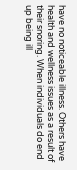have no noticeable illness. Others have health and wellness issues as a result of their snoring. When individuals do end up being ill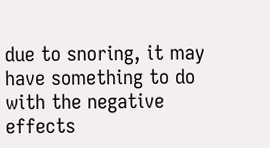due to snoring, it may have something to do with the negative effects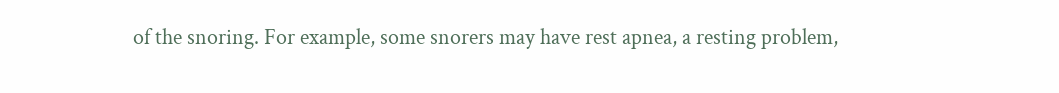of the snoring. For example, some snorers may have rest apnea, a resting problem,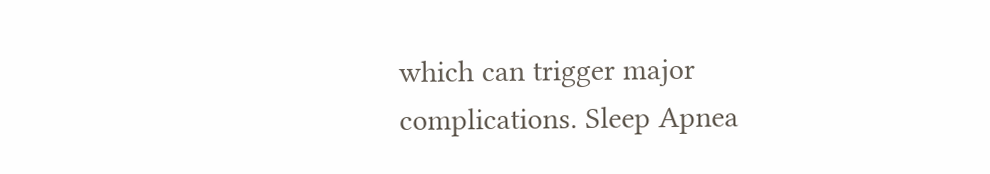which can trigger major complications. Sleep Apnea